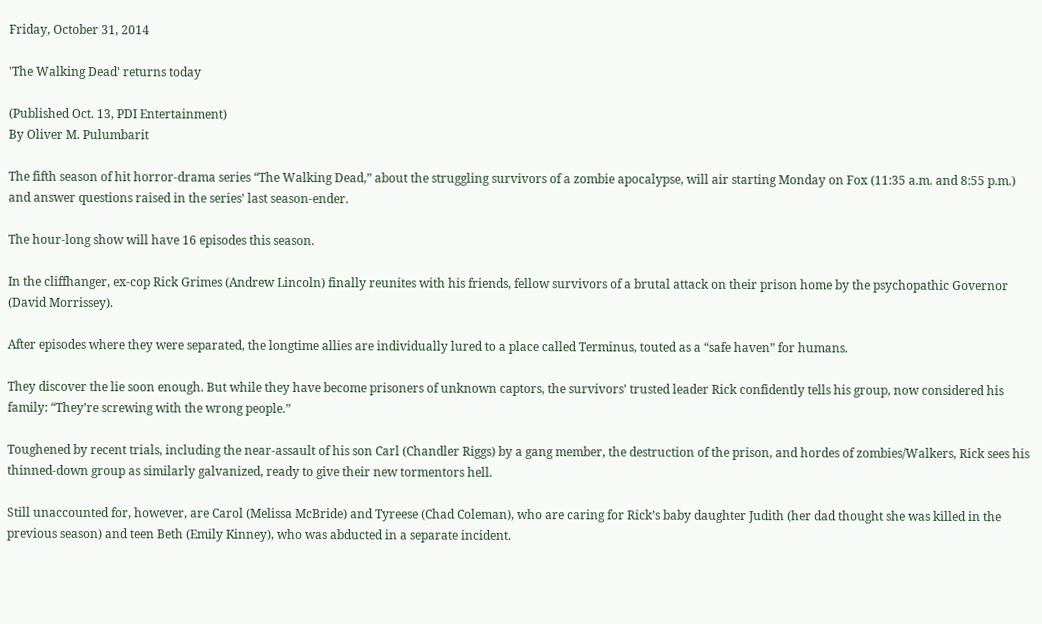Friday, October 31, 2014

'The Walking Dead' returns today

(Published Oct. 13, PDI Entertainment)
By Oliver M. Pulumbarit

The fifth season of hit horror-drama series “The Walking Dead,” about the struggling survivors of a zombie apocalypse, will air starting Monday on Fox (11:35 a.m. and 8:55 p.m.) and answer questions raised in the series’ last season-ender.

The hour-long show will have 16 episodes this season.

In the cliffhanger, ex-cop Rick Grimes (Andrew Lincoln) finally reunites with his friends, fellow survivors of a brutal attack on their prison home by the psychopathic Governor (David Morrissey).

After episodes where they were separated, the longtime allies are individually lured to a place called Terminus, touted as a “safe haven” for humans.

They discover the lie soon enough. But while they have become prisoners of unknown captors, the survivors’ trusted leader Rick confidently tells his group, now considered his family: “They’re screwing with the wrong people.”

Toughened by recent trials, including the near-assault of his son Carl (Chandler Riggs) by a gang member, the destruction of the prison, and hordes of zombies/Walkers, Rick sees his thinned-down group as similarly galvanized, ready to give their new tormentors hell.

Still unaccounted for, however, are Carol (Melissa McBride) and Tyreese (Chad Coleman), who are caring for Rick’s baby daughter Judith (her dad thought she was killed in the previous season) and teen Beth (Emily Kinney), who was abducted in a separate incident.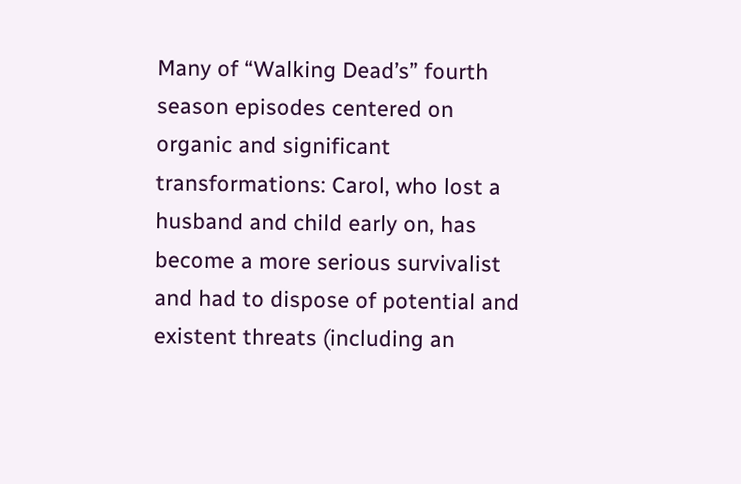Many of “Walking Dead’s” fourth season episodes centered on organic and significant transformations: Carol, who lost a husband and child early on, has become a more serious survivalist and had to dispose of potential and existent threats (including an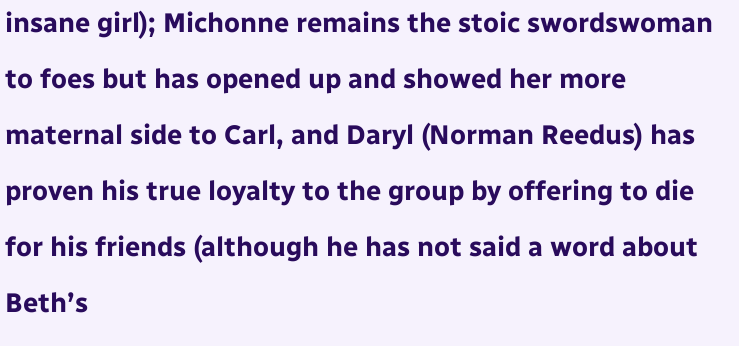insane girl); Michonne remains the stoic swordswoman to foes but has opened up and showed her more maternal side to Carl, and Daryl (Norman Reedus) has proven his true loyalty to the group by offering to die for his friends (although he has not said a word about Beth’s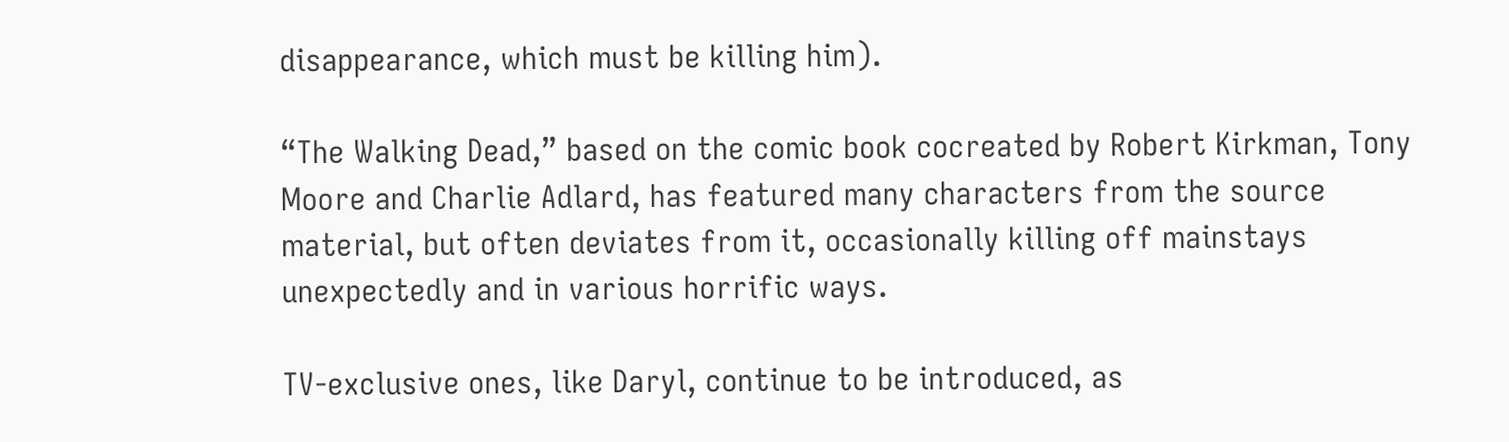disappearance, which must be killing him).

“The Walking Dead,” based on the comic book cocreated by Robert Kirkman, Tony Moore and Charlie Adlard, has featured many characters from the source material, but often deviates from it, occasionally killing off mainstays unexpectedly and in various horrific ways.

TV-exclusive ones, like Daryl, continue to be introduced, as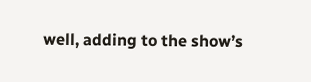well, adding to the show’s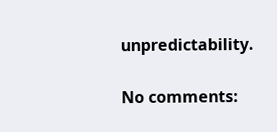unpredictability.

No comments: